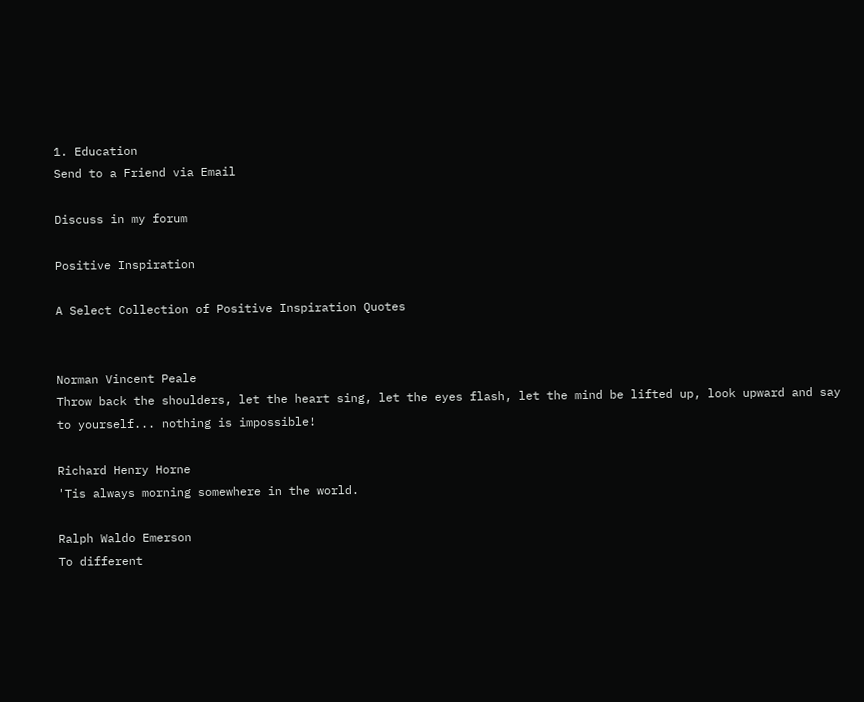1. Education
Send to a Friend via Email

Discuss in my forum

Positive Inspiration

A Select Collection of Positive Inspiration Quotes


Norman Vincent Peale
Throw back the shoulders, let the heart sing, let the eyes flash, let the mind be lifted up, look upward and say to yourself... nothing is impossible!

Richard Henry Horne
'Tis always morning somewhere in the world.

Ralph Waldo Emerson
To different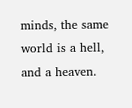minds, the same world is a hell, and a heaven.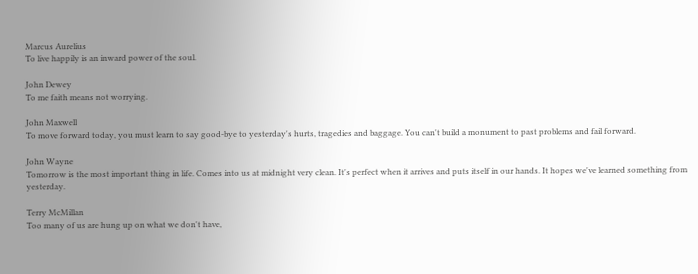Marcus Aurelius
To live happily is an inward power of the soul.

John Dewey
To me faith means not worrying.

John Maxwell
To move forward today, you must learn to say good-bye to yesterday's hurts, tragedies and baggage. You can't build a monument to past problems and fail forward.

John Wayne
Tomorrow is the most important thing in life. Comes into us at midnight very clean. It's perfect when it arrives and puts itself in our hands. It hopes we've learned something from yesterday.

Terry McMillan
Too many of us are hung up on what we don't have,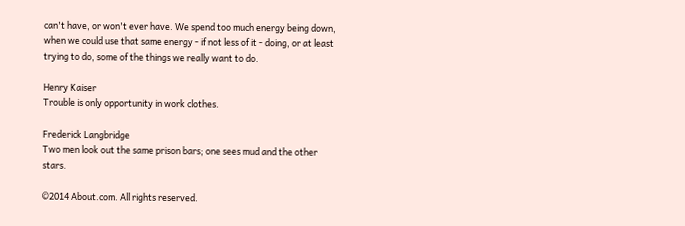can't have, or won't ever have. We spend too much energy being down, when we could use that same energy - if not less of it - doing, or at least trying to do, some of the things we really want to do.

Henry Kaiser
Trouble is only opportunity in work clothes.

Frederick Langbridge
Two men look out the same prison bars; one sees mud and the other stars.

©2014 About.com. All rights reserved.